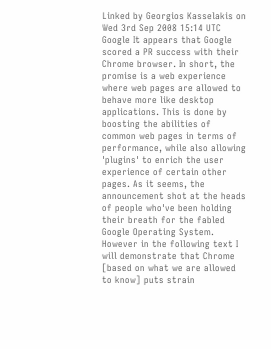Linked by Georgios Kasselakis on Wed 3rd Sep 2008 15:14 UTC
Google It appears that Google scored a PR success with their Chrome browser. In short, the promise is a web experience where web pages are allowed to behave more like desktop applications. This is done by boosting the abilities of common web pages in terms of performance, while also allowing 'plugins' to enrich the user experience of certain other pages. As it seems, the announcement shot at the heads of people who've been holding their breath for the fabled Google Operating System. However in the following text I will demonstrate that Chrome [based on what we are allowed to know] puts strain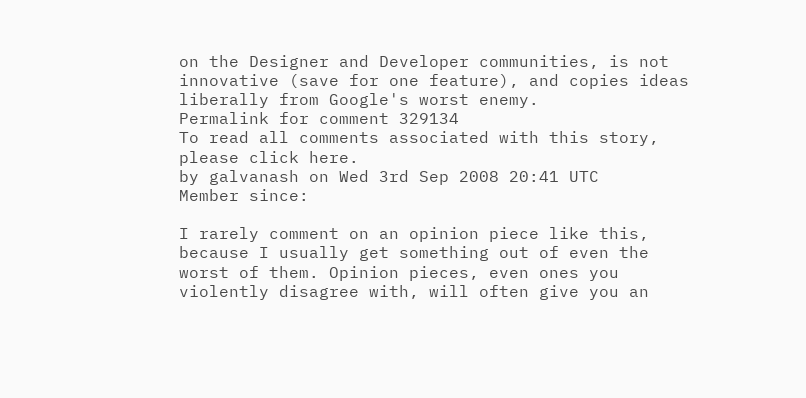on the Designer and Developer communities, is not innovative (save for one feature), and copies ideas liberally from Google's worst enemy.
Permalink for comment 329134
To read all comments associated with this story, please click here.
by galvanash on Wed 3rd Sep 2008 20:41 UTC
Member since:

I rarely comment on an opinion piece like this, because I usually get something out of even the worst of them. Opinion pieces, even ones you violently disagree with, will often give you an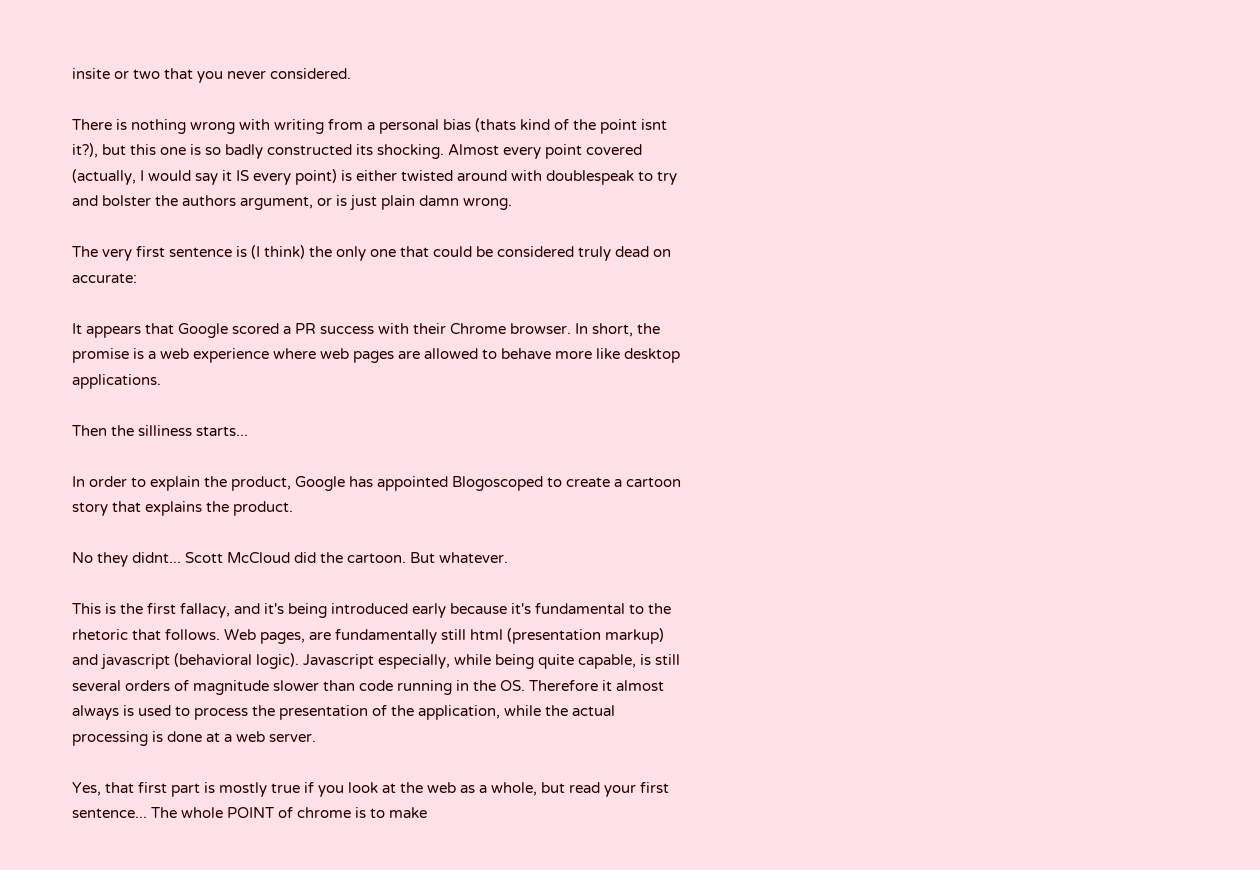insite or two that you never considered.

There is nothing wrong with writing from a personal bias (thats kind of the point isnt it?), but this one is so badly constructed its shocking. Almost every point covered (actually, I would say it IS every point) is either twisted around with doublespeak to try and bolster the authors argument, or is just plain damn wrong.

The very first sentence is (I think) the only one that could be considered truly dead on accurate:

It appears that Google scored a PR success with their Chrome browser. In short, the promise is a web experience where web pages are allowed to behave more like desktop applications.

Then the silliness starts...

In order to explain the product, Google has appointed Blogoscoped to create a cartoon story that explains the product.

No they didnt... Scott McCloud did the cartoon. But whatever.

This is the first fallacy, and it's being introduced early because it's fundamental to the rhetoric that follows. Web pages, are fundamentally still html (presentation markup) and javascript (behavioral logic). Javascript especially, while being quite capable, is still several orders of magnitude slower than code running in the OS. Therefore it almost always is used to process the presentation of the application, while the actual processing is done at a web server.

Yes, that first part is mostly true if you look at the web as a whole, but read your first sentence... The whole POINT of chrome is to make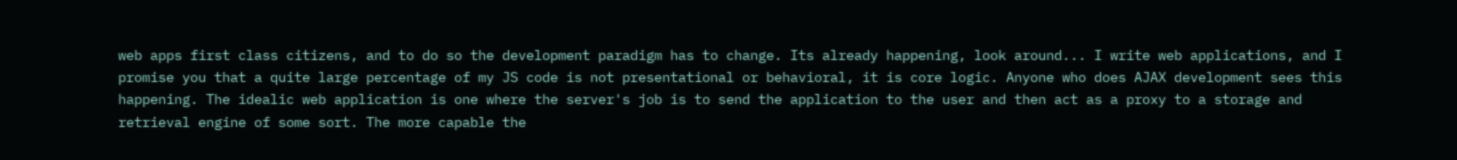web apps first class citizens, and to do so the development paradigm has to change. Its already happening, look around... I write web applications, and I promise you that a quite large percentage of my JS code is not presentational or behavioral, it is core logic. Anyone who does AJAX development sees this happening. The idealic web application is one where the server's job is to send the application to the user and then act as a proxy to a storage and retrieval engine of some sort. The more capable the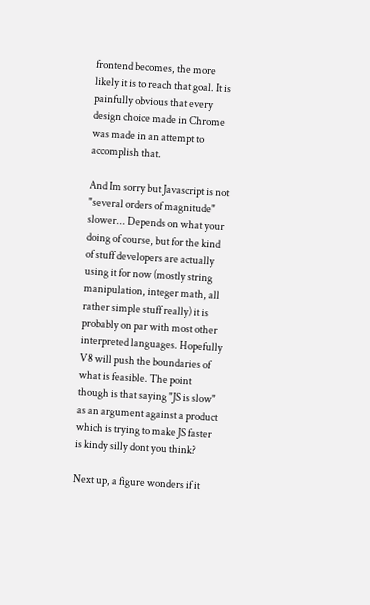frontend becomes, the more likely it is to reach that goal. It is painfully obvious that every design choice made in Chrome was made in an attempt to accomplish that.

And Im sorry but Javascript is not "several orders of magnitude" slower... Depends on what your doing of course, but for the kind of stuff developers are actually using it for now (mostly string manipulation, integer math, all rather simple stuff really) it is probably on par with most other interpreted languages. Hopefully V8 will push the boundaries of what is feasible. The point though is that saying "JS is slow" as an argument against a product which is trying to make JS faster is kindy silly dont you think?

Next up, a figure wonders if it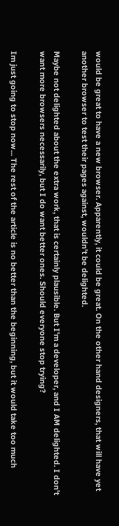would be great to have a new browser. Apparently, it could be great. On the other hand designers, that will have yet another browser to test their pages against, wouldn't be delighted.

Maybe not delighted about the extra work, that is certainly plausible. But I'm a developer, and I AM delighted. I don't want more browsers necessarily, but I do want better ones. Should everyone stop trying?

Im just going to stop now... The rest of the article is no better than the beginning, but it would take too much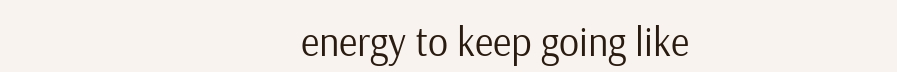energy to keep going like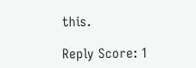this.

Reply Score: 1